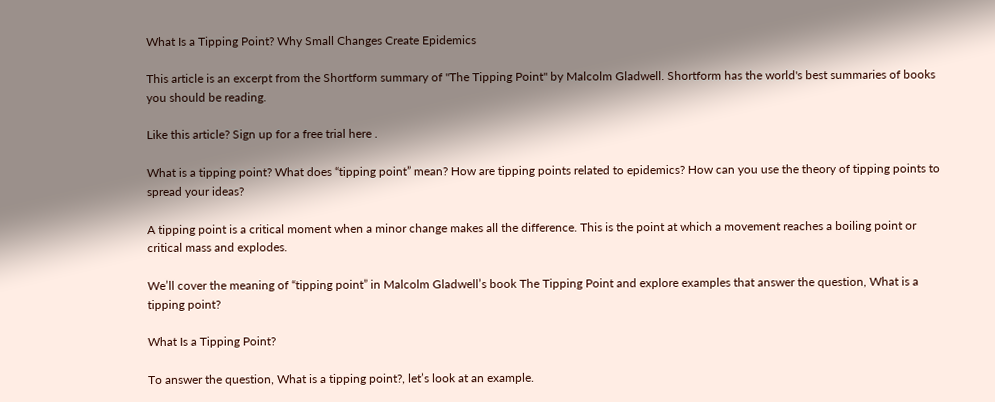What Is a Tipping Point? Why Small Changes Create Epidemics

This article is an excerpt from the Shortform summary of "The Tipping Point" by Malcolm Gladwell. Shortform has the world's best summaries of books you should be reading.

Like this article? Sign up for a free trial here .

What is a tipping point? What does “tipping point” mean? How are tipping points related to epidemics? How can you use the theory of tipping points to spread your ideas?

A tipping point is a critical moment when a minor change makes all the difference. This is the point at which a movement reaches a boiling point or critical mass and explodes.

We’ll cover the meaning of “tipping point” in Malcolm Gladwell’s book The Tipping Point and explore examples that answer the question, What is a tipping point?

What Is a Tipping Point?

To answer the question, What is a tipping point?, let’s look at an example.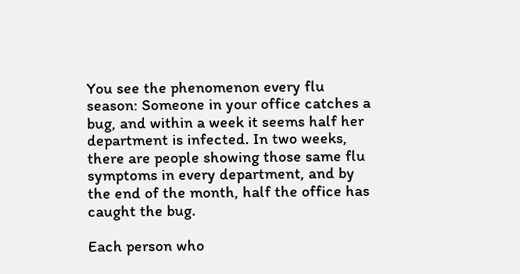You see the phenomenon every flu season: Someone in your office catches a bug, and within a week it seems half her department is infected. In two weeks, there are people showing those same flu symptoms in every department, and by the end of the month, half the office has caught the bug.

Each person who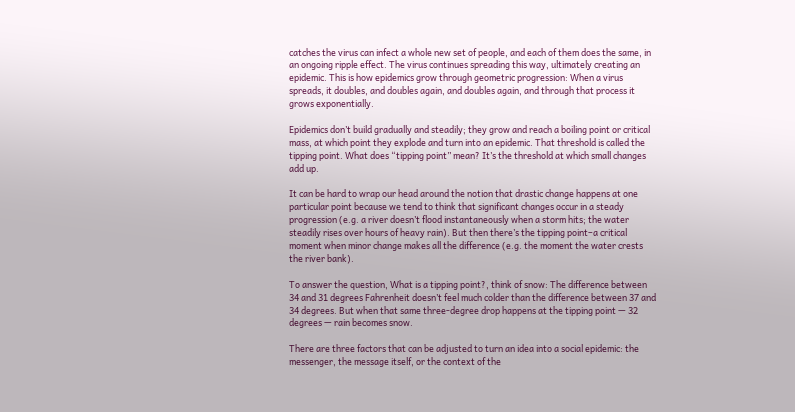catches the virus can infect a whole new set of people, and each of them does the same, in an ongoing ripple effect. The virus continues spreading this way, ultimately creating an epidemic. This is how epidemics grow through geometric progression: When a virus spreads, it doubles, and doubles again, and doubles again, and through that process it grows exponentially.

Epidemics don’t build gradually and steadily; they grow and reach a boiling point or critical mass, at which point they explode and turn into an epidemic. That threshold is called the tipping point. What does “tipping point” mean? It’s the threshold at which small changes add up.

It can be hard to wrap our head around the notion that drastic change happens at one particular point because we tend to think that significant changes occur in a steady progression (e.g. a river doesn’t flood instantaneously when a storm hits; the water steadily rises over hours of heavy rain). But then there’s the tipping point–a critical moment when minor change makes all the difference (e.g. the moment the water crests the river bank).

To answer the question, What is a tipping point?, think of snow: The difference between 34 and 31 degrees Fahrenheit doesn’t feel much colder than the difference between 37 and 34 degrees. But when that same three-degree drop happens at the tipping point — 32 degrees — rain becomes snow.

There are three factors that can be adjusted to turn an idea into a social epidemic: the messenger, the message itself, or the context of the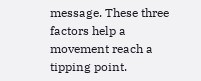message. These three factors help a movement reach a tipping point.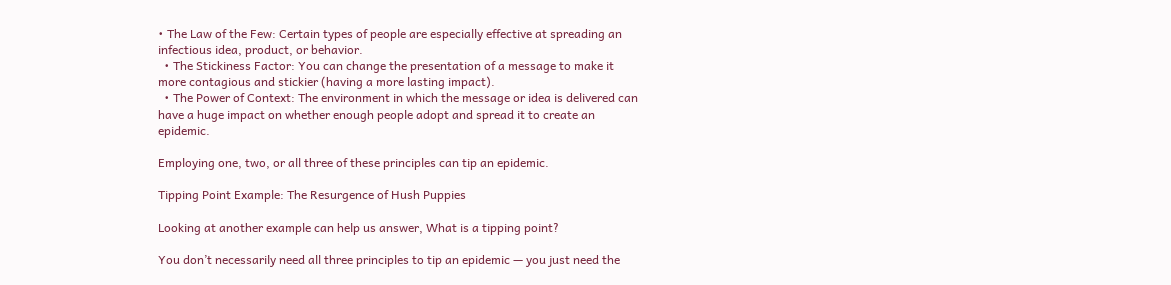• The Law of the Few: Certain types of people are especially effective at spreading an infectious idea, product, or behavior.
  • The Stickiness Factor: You can change the presentation of a message to make it more contagious and stickier (having a more lasting impact).
  • The Power of Context: The environment in which the message or idea is delivered can have a huge impact on whether enough people adopt and spread it to create an epidemic.

Employing one, two, or all three of these principles can tip an epidemic.

Tipping Point Example: The Resurgence of Hush Puppies

Looking at another example can help us answer, What is a tipping point?

You don’t necessarily need all three principles to tip an epidemic — you just need the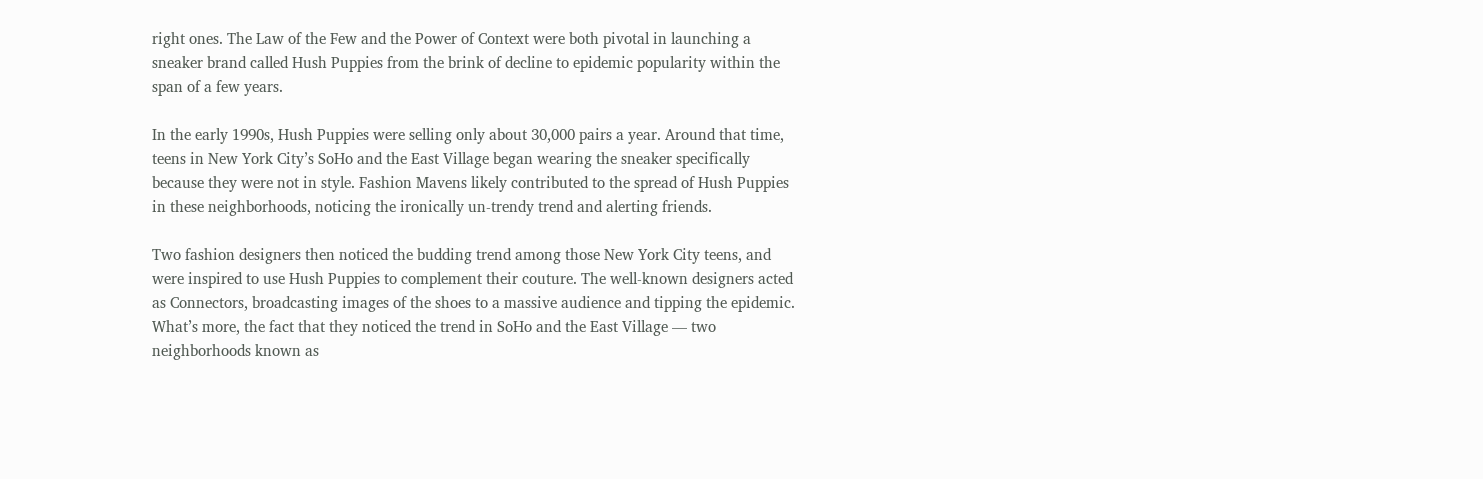right ones. The Law of the Few and the Power of Context were both pivotal in launching a sneaker brand called Hush Puppies from the brink of decline to epidemic popularity within the span of a few years.

In the early 1990s, Hush Puppies were selling only about 30,000 pairs a year. Around that time, teens in New York City’s SoHo and the East Village began wearing the sneaker specifically because they were not in style. Fashion Mavens likely contributed to the spread of Hush Puppies in these neighborhoods, noticing the ironically un-trendy trend and alerting friends.

Two fashion designers then noticed the budding trend among those New York City teens, and were inspired to use Hush Puppies to complement their couture. The well-known designers acted as Connectors, broadcasting images of the shoes to a massive audience and tipping the epidemic. What’s more, the fact that they noticed the trend in SoHo and the East Village — two neighborhoods known as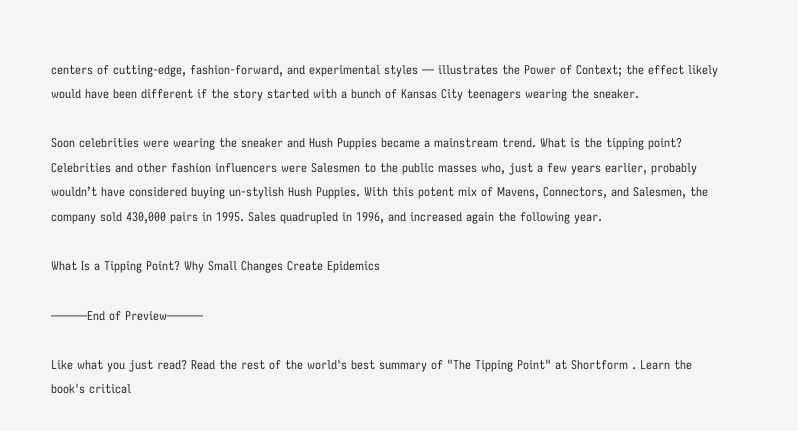centers of cutting-edge, fashion-forward, and experimental styles — illustrates the Power of Context; the effect likely would have been different if the story started with a bunch of Kansas City teenagers wearing the sneaker.

Soon celebrities were wearing the sneaker and Hush Puppies became a mainstream trend. What is the tipping point? Celebrities and other fashion influencers were Salesmen to the public masses who, just a few years earlier, probably wouldn’t have considered buying un-stylish Hush Puppies. With this potent mix of Mavens, Connectors, and Salesmen, the company sold 430,000 pairs in 1995. Sales quadrupled in 1996, and increased again the following year.

What Is a Tipping Point? Why Small Changes Create Epidemics

———End of Preview———

Like what you just read? Read the rest of the world's best summary of "The Tipping Point" at Shortform . Learn the book's critical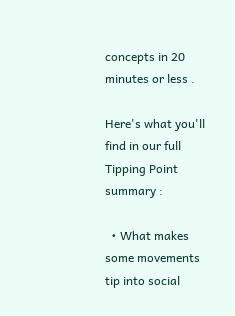concepts in 20 minutes or less .

Here's what you'll find in our full Tipping Point summary :

  • What makes some movements tip into social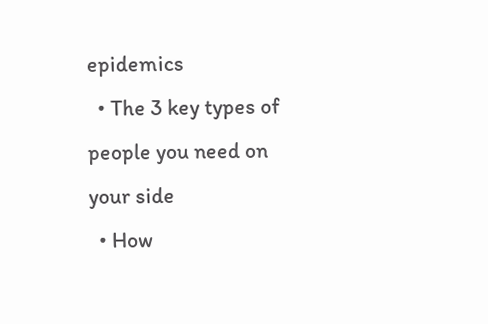epidemics
  • The 3 key types of people you need on your side
  • How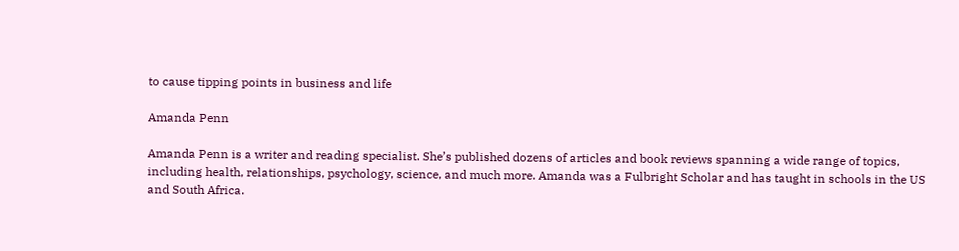to cause tipping points in business and life

Amanda Penn

Amanda Penn is a writer and reading specialist. She’s published dozens of articles and book reviews spanning a wide range of topics, including health, relationships, psychology, science, and much more. Amanda was a Fulbright Scholar and has taught in schools in the US and South Africa.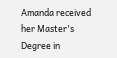Amanda received her Master's Degree in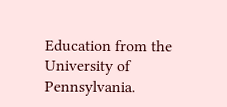Education from the University of Pennsylvania.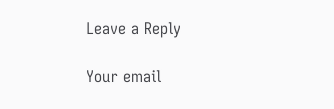Leave a Reply

Your email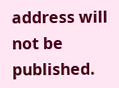address will not be published.